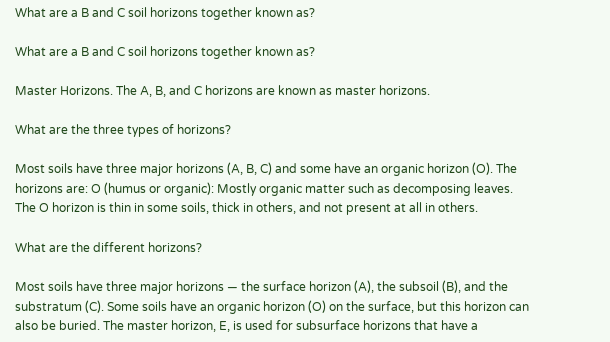What are a B and C soil horizons together known as?

What are a B and C soil horizons together known as?

Master Horizons. The A, B, and C horizons are known as master horizons.

What are the three types of horizons?

Most soils have three major horizons (A, B, C) and some have an organic horizon (O). The horizons are: O (humus or organic): Mostly organic matter such as decomposing leaves. The O horizon is thin in some soils, thick in others, and not present at all in others.

What are the different horizons?

Most soils have three major horizons — the surface horizon (A), the subsoil (B), and the substratum (C). Some soils have an organic horizon (O) on the surface, but this horizon can also be buried. The master horizon, E, is used for subsurface horizons that have a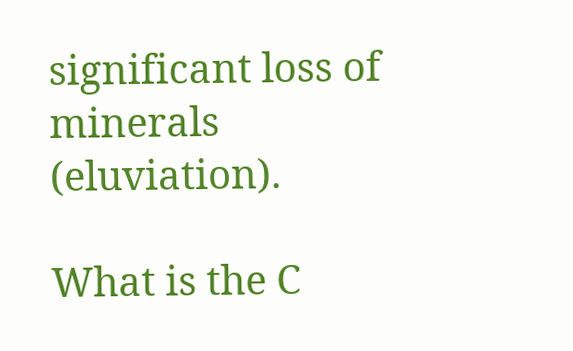significant loss of minerals (eluviation).

What is the C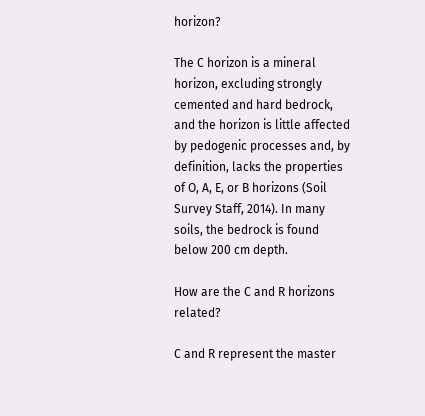horizon?

The C horizon is a mineral horizon, excluding strongly cemented and hard bedrock, and the horizon is little affected by pedogenic processes and, by definition, lacks the properties of O, A, E, or B horizons (Soil Survey Staff, 2014). In many soils, the bedrock is found below 200 cm depth.

How are the C and R horizons related?

C and R represent the master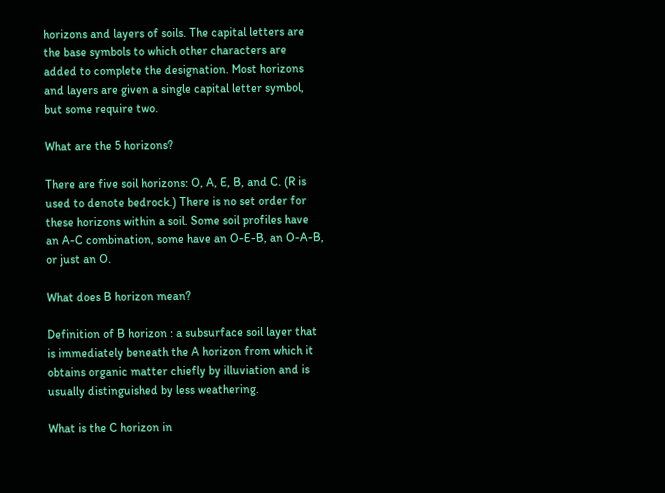horizons and layers of soils. The capital letters are the base symbols to which other characters are added to complete the designation. Most horizons and layers are given a single capital letter symbol, but some require two.

What are the 5 horizons?

There are five soil horizons: O, A, E, B, and C. (R is used to denote bedrock.) There is no set order for these horizons within a soil. Some soil profiles have an A-C combination, some have an O-E-B, an O-A-B, or just an O.

What does B horizon mean?

Definition of B horizon : a subsurface soil layer that is immediately beneath the A horizon from which it obtains organic matter chiefly by illuviation and is usually distinguished by less weathering.

What is the C horizon in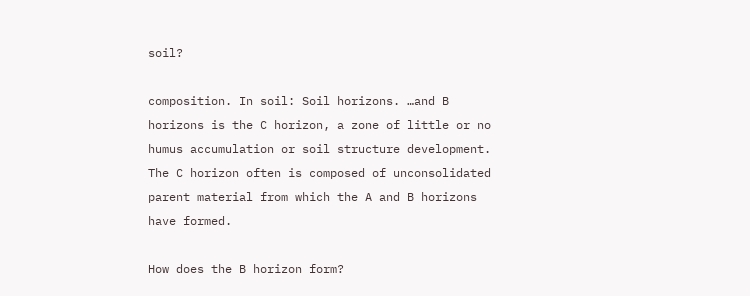soil?

composition. In soil: Soil horizons. …and B horizons is the C horizon, a zone of little or no humus accumulation or soil structure development. The C horizon often is composed of unconsolidated parent material from which the A and B horizons have formed.

How does the B horizon form?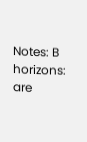Notes: B horizons: are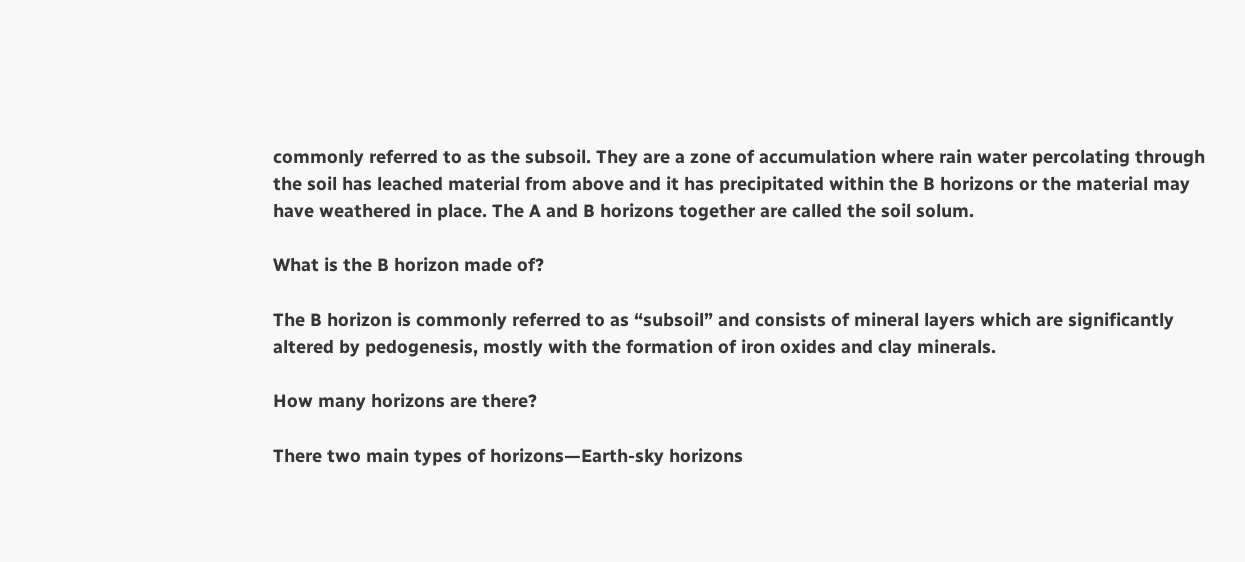commonly referred to as the subsoil. They are a zone of accumulation where rain water percolating through the soil has leached material from above and it has precipitated within the B horizons or the material may have weathered in place. The A and B horizons together are called the soil solum.

What is the B horizon made of?

The B horizon is commonly referred to as “subsoil” and consists of mineral layers which are significantly altered by pedogenesis, mostly with the formation of iron oxides and clay minerals.

How many horizons are there?

There two main types of horizons—Earth-sky horizons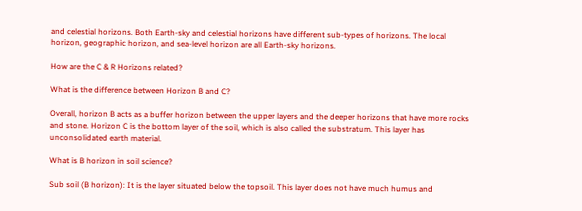and celestial horizons. Both Earth-sky and celestial horizons have different sub-types of horizons. The local horizon, geographic horizon, and sea-level horizon are all Earth-sky horizons.

How are the C & R Horizons related?

What is the difference between Horizon B and C?

Overall, horizon B acts as a buffer horizon between the upper layers and the deeper horizons that have more rocks and stone. Horizon C is the bottom layer of the soil, which is also called the substratum. This layer has unconsolidated earth material.

What is B horizon in soil science?

Sub soil (B horizon): It is the layer situated below the topsoil. This layer does not have much humus and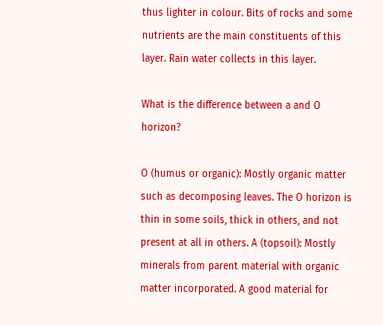thus lighter in colour. Bits of rocks and some nutrients are the main constituents of this layer. Rain water collects in this layer.

What is the difference between a and O horizon?

O (humus or organic): Mostly organic matter such as decomposing leaves. The O horizon is thin in some soils, thick in others, and not present at all in others. A (topsoil): Mostly minerals from parent material with organic matter incorporated. A good material for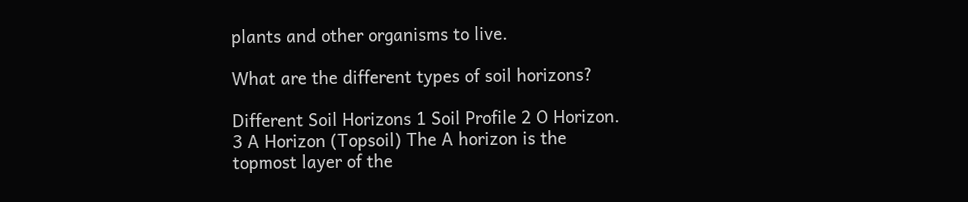plants and other organisms to live.

What are the different types of soil horizons?

Different Soil Horizons 1 Soil Profile 2 O Horizon. 3 A Horizon (Topsoil) The A horizon is the topmost layer of the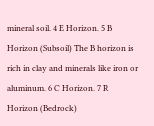mineral soil. 4 E Horizon. 5 B Horizon (Subsoil) The B horizon is rich in clay and minerals like iron or aluminum. 6 C Horizon. 7 R Horizon (Bedrock)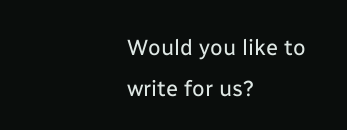Would you like to write for us?